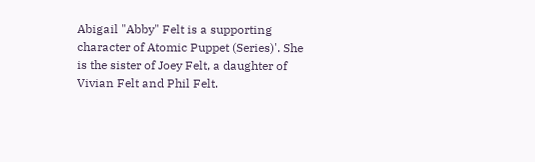Abigail "Abby" Felt is a supporting character of Atomic Puppet (Series)'. She is the sister of Joey Felt, a daughter of Vivian Felt and Phil Felt.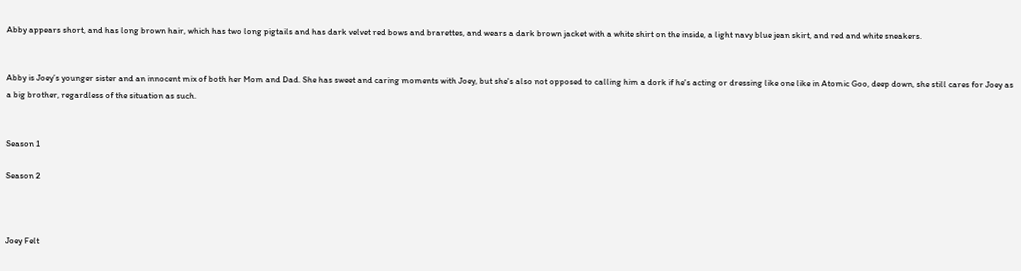Abby appears short, and has long brown hair, which has two long pigtails and has dark velvet red bows and brarettes, and wears a dark brown jacket with a white shirt on the inside, a light navy blue jean skirt, and red and white sneakers.


Abby is Joey’s younger sister and an innocent mix of both her Mom and Dad. She has sweet and caring moments with Joey, but she's also not opposed to calling him a dork if he's acting or dressing like one like in Atomic Goo, deep down, she still cares for Joey as a big brother, regardless of the situation as such.


Season 1

Season 2



Joey Felt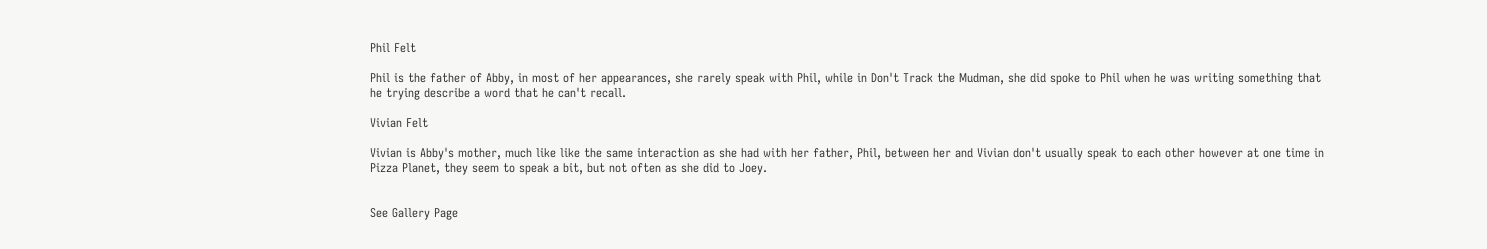Phil Felt

Phil is the father of Abby, in most of her appearances, she rarely speak with Phil, while in Don't Track the Mudman, she did spoke to Phil when he was writing something that he trying describe a word that he can't recall.

Vivian Felt

Vivian is Abby's mother, much like like the same interaction as she had with her father, Phil, between her and Vivian don't usually speak to each other however at one time in Pizza Planet, they seem to speak a bit, but not often as she did to Joey.


See Gallery Page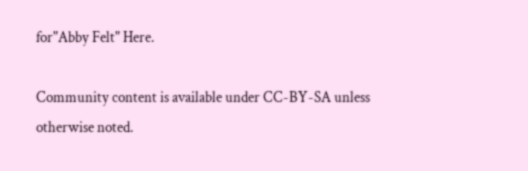for"Abby Felt" Here.

Community content is available under CC-BY-SA unless otherwise noted.